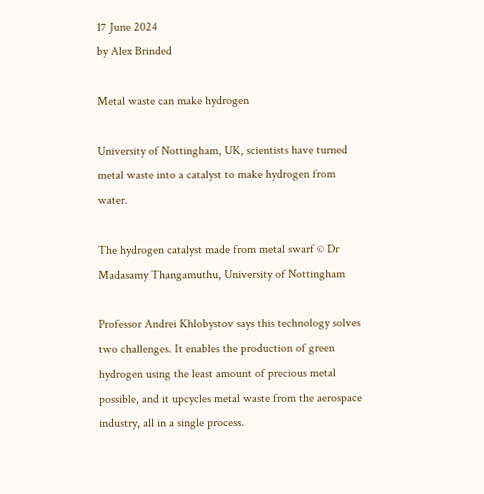17 June 2024
by Alex Brinded

Metal waste can make hydrogen

University of Nottingham, UK, scientists have turned metal waste into a catalyst to make hydrogen from water.

The hydrogen catalyst made from metal swarf © Dr Madasamy Thangamuthu, University of Nottingham

Professor Andrei Khlobystov says this technology solves two challenges. It enables the production of green hydrogen using the least amount of precious metal possible, and it upcycles metal waste from the aerospace industry, all in a single process.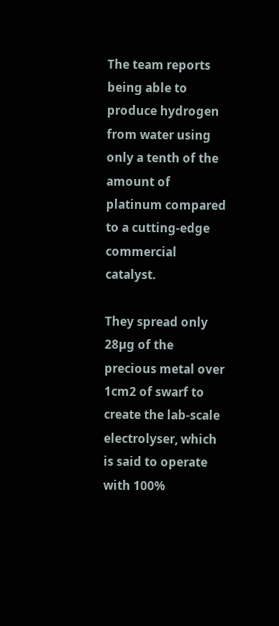The team reports being able to produce hydrogen from water using only a tenth of the amount of platinum compared to a cutting-edge commercial catalyst.

They spread only 28µg of the precious metal over 1cm2 of swarf to create the lab-scale electrolyser, which is said to operate with 100%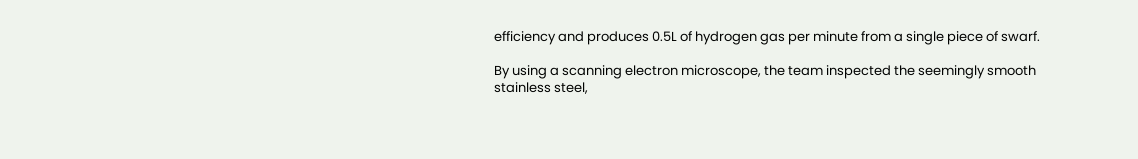efficiency and produces 0.5L of hydrogen gas per minute from a single piece of swarf.

By using a scanning electron microscope, the team inspected the seemingly smooth stainless steel,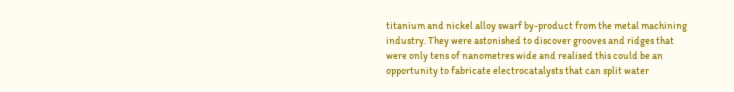titanium and nickel alloy swarf by-product from the metal machining industry. They were astonished to discover grooves and ridges that were only tens of nanometres wide and realised this could be an opportunity to fabricate electrocatalysts that can split water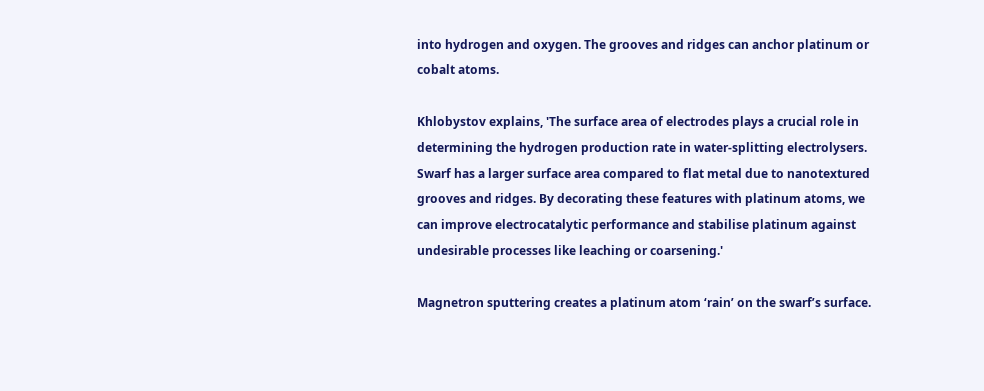into hydrogen and oxygen. The grooves and ridges can anchor platinum or cobalt atoms.

Khlobystov explains, 'The surface area of electrodes plays a crucial role in determining the hydrogen production rate in water-splitting electrolysers. Swarf has a larger surface area compared to flat metal due to nanotextured grooves and ridges. By decorating these features with platinum atoms, we can improve electrocatalytic performance and stabilise platinum against undesirable processes like leaching or coarsening.'

Magnetron sputtering creates a platinum atom ‘rain’ on the swarf’s surface.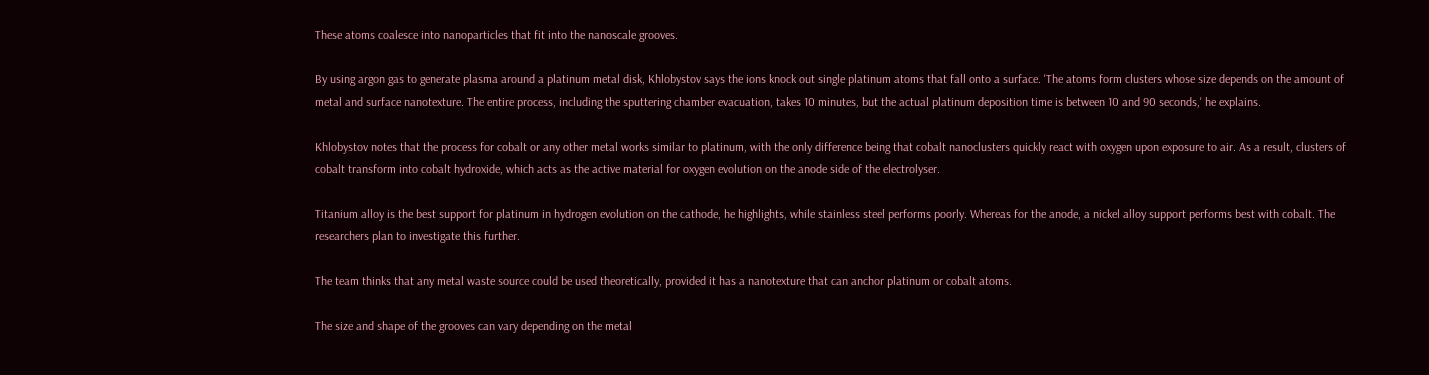These atoms coalesce into nanoparticles that fit into the nanoscale grooves.

By using argon gas to generate plasma around a platinum metal disk, Khlobystov says the ions knock out single platinum atoms that fall onto a surface. 'The atoms form clusters whose size depends on the amount of metal and surface nanotexture. The entire process, including the sputtering chamber evacuation, takes 10 minutes, but the actual platinum deposition time is between 10 and 90 seconds,' he explains.

Khlobystov notes that the process for cobalt or any other metal works similar to platinum, with the only difference being that cobalt nanoclusters quickly react with oxygen upon exposure to air. As a result, clusters of cobalt transform into cobalt hydroxide, which acts as the active material for oxygen evolution on the anode side of the electrolyser.

Titanium alloy is the best support for platinum in hydrogen evolution on the cathode, he highlights, while stainless steel performs poorly. Whereas for the anode, a nickel alloy support performs best with cobalt. The researchers plan to investigate this further.

The team thinks that any metal waste source could be used theoretically, provided it has a nanotexture that can anchor platinum or cobalt atoms.

The size and shape of the grooves can vary depending on the metal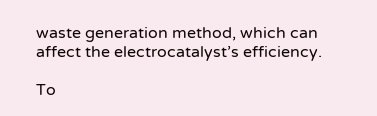waste generation method, which can affect the electrocatalyst’s efficiency.

To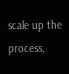scale up the process,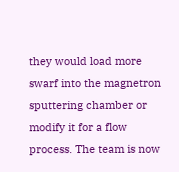they would load more swarf into the magnetron sputtering chamber or modify it for a flow process. The team is now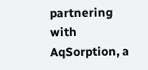partnering with AqSorption, a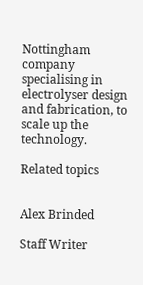Nottingham company specialising in electrolyser design and fabrication, to scale up the technology.

Related topics


Alex Brinded

Staff Writer